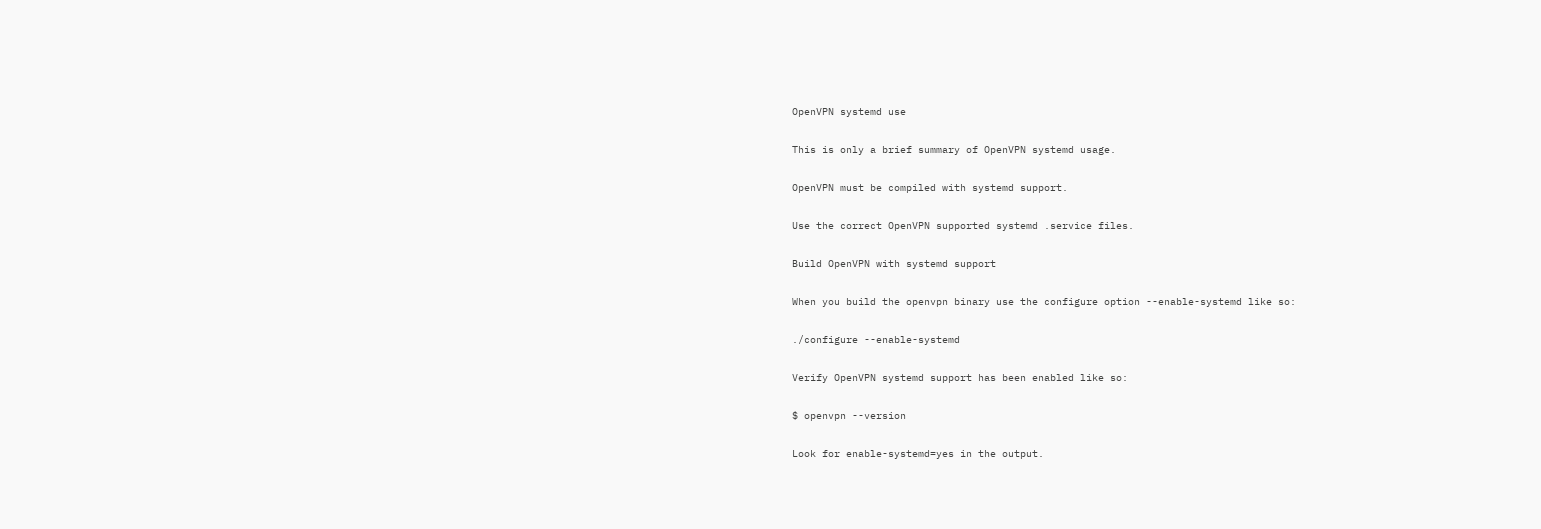OpenVPN systemd use

This is only a brief summary of OpenVPN systemd usage.

OpenVPN must be compiled with systemd support.

Use the correct OpenVPN supported systemd .service files.

Build OpenVPN with systemd support

When you build the openvpn binary use the configure option --enable-systemd like so:

./configure --enable-systemd

Verify OpenVPN systemd support has been enabled like so:

$ openvpn --version

Look for enable-systemd=yes in the output.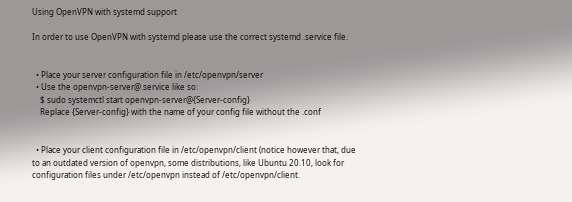Using OpenVPN with systemd support

In order to use OpenVPN with systemd please use the correct systemd .service file.


  • Place your server configuration file in /etc/openvpn/server
  • Use the openvpn-server@.service like so:
    $ sudo systemctl start openvpn-server@{Server-config}
    Replace {Server-config} with the name of your config file without the .conf


  • Place your client configuration file in /etc/openvpn/client (notice however that, due to an outdated version of openvpn, some distributions, like Ubuntu 20.10, look for configuration files under /etc/openvpn instead of /etc/openvpn/client.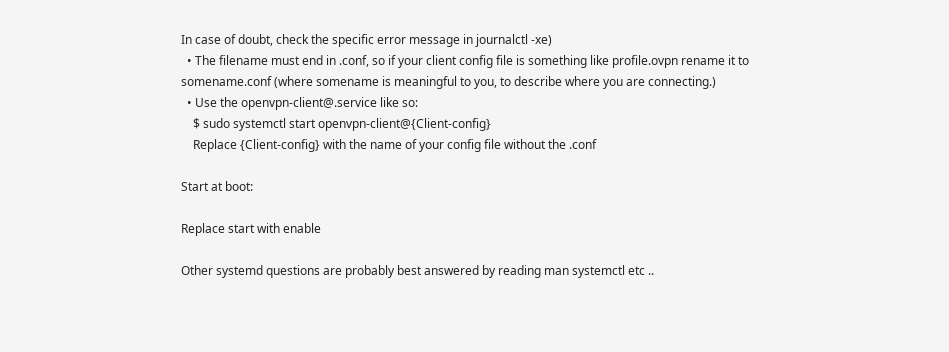In case of doubt, check the specific error message in journalctl -xe)
  • The filename must end in .conf, so if your client config file is something like profile.ovpn rename it to somename.conf (where somename is meaningful to you, to describe where you are connecting.)
  • Use the openvpn-client@.service like so:
    $ sudo systemctl start openvpn-client@{Client-config}
    Replace {Client-config} with the name of your config file without the .conf

Start at boot:

Replace start with enable

Other systemd questions are probably best answered by reading man systemctl etc ..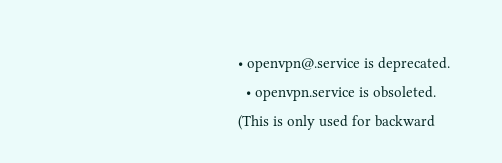• openvpn@.service is deprecated.
  • openvpn.service is obsoleted. (This is only used for backward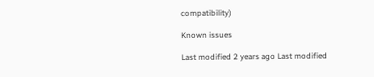compatibility)

Known issues

Last modified 2 years ago Last modified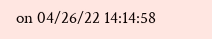on 04/26/22 14:14:58